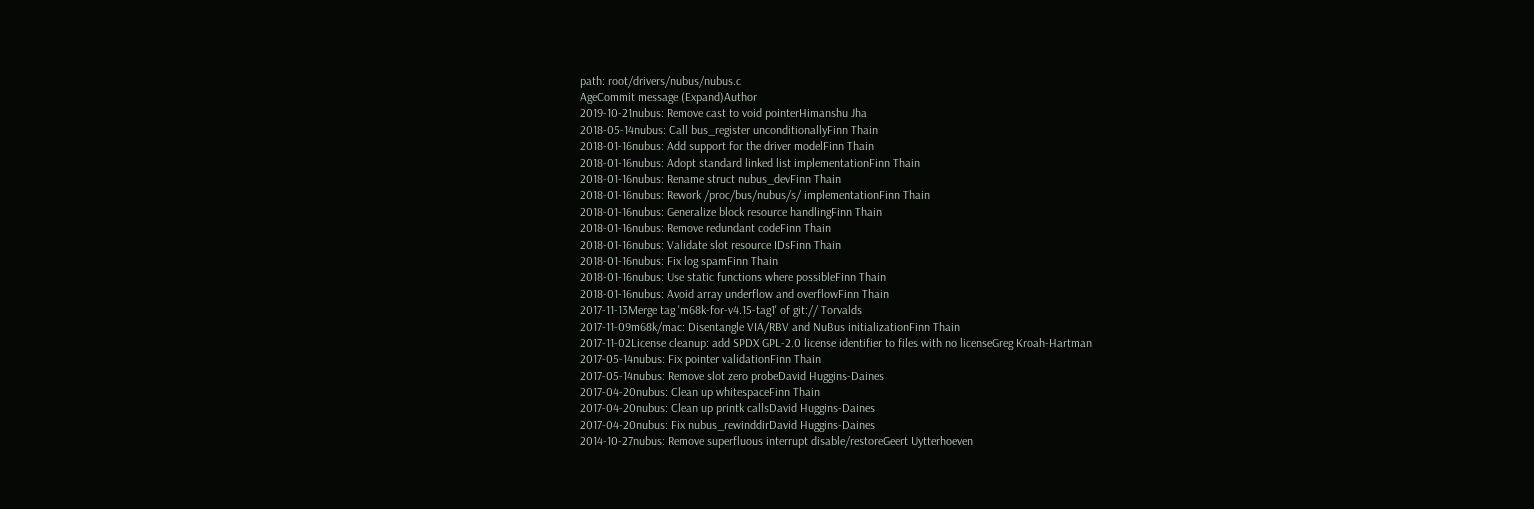path: root/drivers/nubus/nubus.c
AgeCommit message (Expand)Author
2019-10-21nubus: Remove cast to void pointerHimanshu Jha
2018-05-14nubus: Call bus_register unconditionallyFinn Thain
2018-01-16nubus: Add support for the driver modelFinn Thain
2018-01-16nubus: Adopt standard linked list implementationFinn Thain
2018-01-16nubus: Rename struct nubus_devFinn Thain
2018-01-16nubus: Rework /proc/bus/nubus/s/ implementationFinn Thain
2018-01-16nubus: Generalize block resource handlingFinn Thain
2018-01-16nubus: Remove redundant codeFinn Thain
2018-01-16nubus: Validate slot resource IDsFinn Thain
2018-01-16nubus: Fix log spamFinn Thain
2018-01-16nubus: Use static functions where possibleFinn Thain
2018-01-16nubus: Avoid array underflow and overflowFinn Thain
2017-11-13Merge tag 'm68k-for-v4.15-tag1' of git:// Torvalds
2017-11-09m68k/mac: Disentangle VIA/RBV and NuBus initializationFinn Thain
2017-11-02License cleanup: add SPDX GPL-2.0 license identifier to files with no licenseGreg Kroah-Hartman
2017-05-14nubus: Fix pointer validationFinn Thain
2017-05-14nubus: Remove slot zero probeDavid Huggins-Daines
2017-04-20nubus: Clean up whitespaceFinn Thain
2017-04-20nubus: Clean up printk callsDavid Huggins-Daines
2017-04-20nubus: Fix nubus_rewinddirDavid Huggins-Daines
2014-10-27nubus: Remove superfluous interrupt disable/restoreGeert Uytterhoeven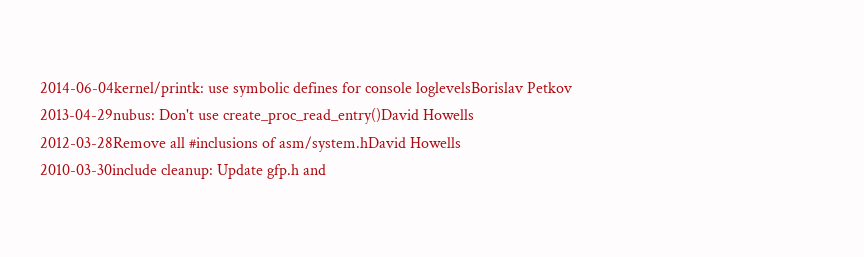2014-06-04kernel/printk: use symbolic defines for console loglevelsBorislav Petkov
2013-04-29nubus: Don't use create_proc_read_entry()David Howells
2012-03-28Remove all #inclusions of asm/system.hDavid Howells
2010-03-30include cleanup: Update gfp.h and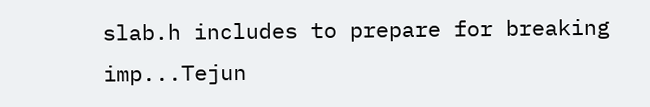slab.h includes to prepare for breaking imp...Tejun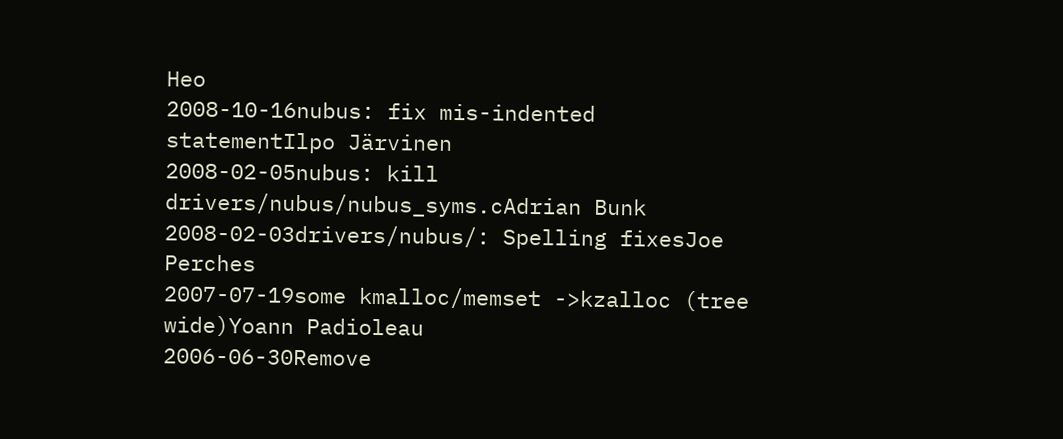Heo
2008-10-16nubus: fix mis-indented statementIlpo Järvinen
2008-02-05nubus: kill drivers/nubus/nubus_syms.cAdrian Bunk
2008-02-03drivers/nubus/: Spelling fixesJoe Perches
2007-07-19some kmalloc/memset ->kzalloc (tree wide)Yoann Padioleau
2006-06-30Remove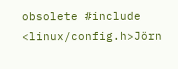obsolete #include <linux/config.h>Jörn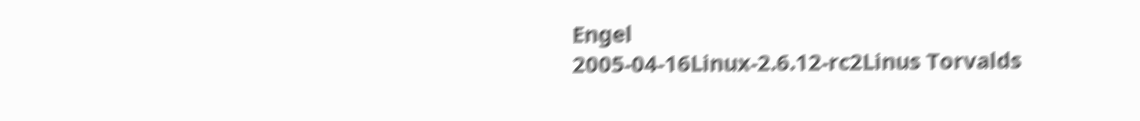Engel
2005-04-16Linux-2.6.12-rc2Linus Torvalds